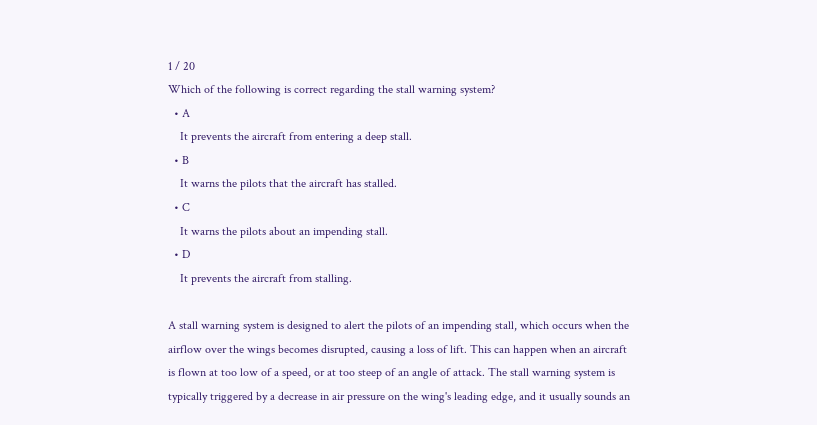1 / 20
Which of the following is correct regarding the stall warning system?
  • A
    It prevents the aircraft from entering a deep stall.
  • B
    It warns the pilots that the aircraft has stalled.
  • C
    It warns the pilots about an impending stall.
  • D
    It prevents the aircraft from stalling.

A stall warning system is designed to alert the pilots of an impending stall, which occurs when the airflow over the wings becomes disrupted, causing a loss of lift. This can happen when an aircraft is flown at too low of a speed, or at too steep of an angle of attack. The stall warning system is typically triggered by a decrease in air pressure on the wing's leading edge, and it usually sounds an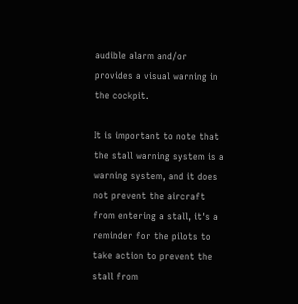audible alarm and/or provides a visual warning in the cockpit.

It is important to note that the stall warning system is a warning system, and it does not prevent the aircraft from entering a stall, it's a reminder for the pilots to take action to prevent the stall from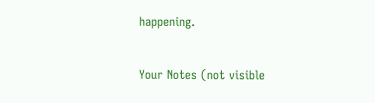happening.

Your Notes (not visible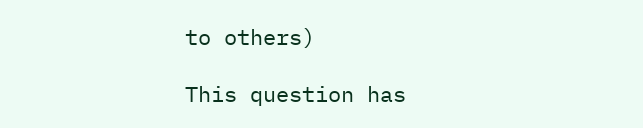to others)

This question has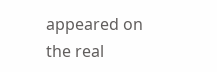appeared on the real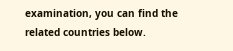examination, you can find the related countries below.